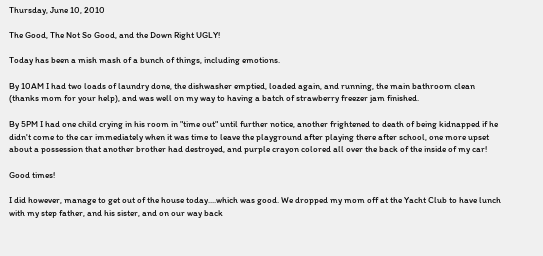Thursday, June 10, 2010

The Good, The Not So Good, and the Down Right UGLY!

Today has been a mish mash of a bunch of things, including emotions.

By 10AM I had two loads of laundry done, the dishwasher emptied, loaded again, and running, the main bathroom clean (thanks mom for your help), and was well on my way to having a batch of strawberry freezer jam finished.

By 5PM I had one child crying in his room in "time out" until further notice, another frightened to death of being kidnapped if he didn't come to the car immediately when it was time to leave the playground after playing there after school, one more upset about a possession that another brother had destroyed, and purple crayon colored all over the back of the inside of my car!

Good times!

I did however, manage to get out of the house today....which was good. We dropped my mom off at the Yacht Club to have lunch with my step father, and his sister, and on our way back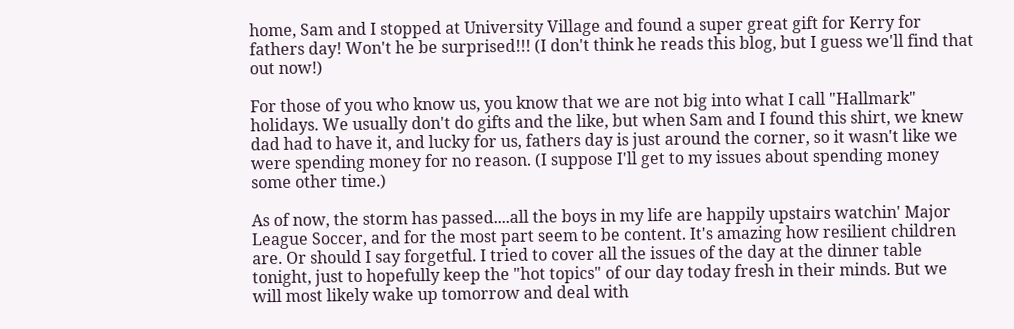home, Sam and I stopped at University Village and found a super great gift for Kerry for fathers day! Won't he be surprised!!! (I don't think he reads this blog, but I guess we'll find that out now!)

For those of you who know us, you know that we are not big into what I call "Hallmark" holidays. We usually don't do gifts and the like, but when Sam and I found this shirt, we knew dad had to have it, and lucky for us, fathers day is just around the corner, so it wasn't like we were spending money for no reason. (I suppose I'll get to my issues about spending money some other time.)

As of now, the storm has passed....all the boys in my life are happily upstairs watchin' Major League Soccer, and for the most part seem to be content. It's amazing how resilient children are. Or should I say forgetful. I tried to cover all the issues of the day at the dinner table tonight, just to hopefully keep the "hot topics" of our day today fresh in their minds. But we will most likely wake up tomorrow and deal with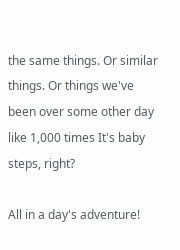the same things. Or similar things. Or things we've been over some other day like 1,000 times It's baby steps, right?

All in a day's adventure!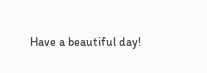Have a beautiful day!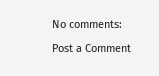No comments:

Post a Comment